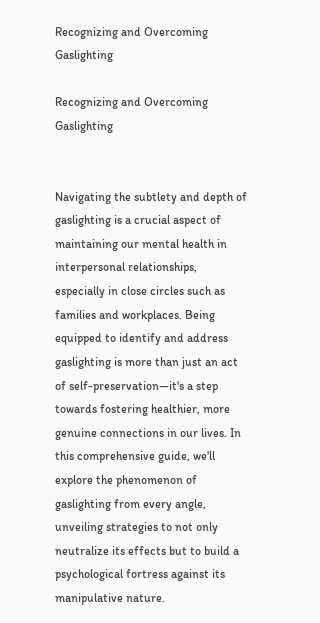Recognizing and Overcoming Gaslighting

Recognizing and Overcoming Gaslighting


Navigating the subtlety and depth of gaslighting is a crucial aspect of maintaining our mental health in interpersonal relationships, especially in close circles such as families and workplaces. Being equipped to identify and address gaslighting is more than just an act of self-preservation—it's a step towards fostering healthier, more genuine connections in our lives. In this comprehensive guide, we'll explore the phenomenon of gaslighting from every angle, unveiling strategies to not only neutralize its effects but to build a psychological fortress against its manipulative nature.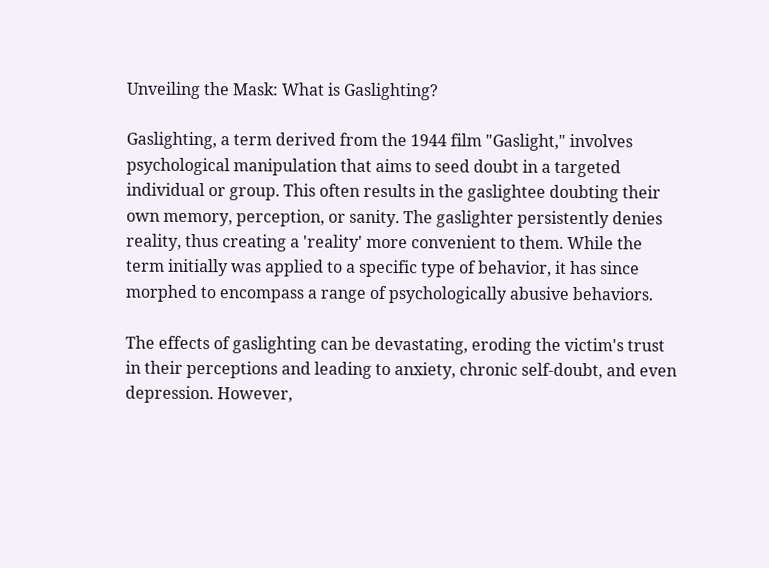Unveiling the Mask: What is Gaslighting?

Gaslighting, a term derived from the 1944 film "Gaslight," involves psychological manipulation that aims to seed doubt in a targeted individual or group. This often results in the gaslightee doubting their own memory, perception, or sanity. The gaslighter persistently denies reality, thus creating a 'reality' more convenient to them. While the term initially was applied to a specific type of behavior, it has since morphed to encompass a range of psychologically abusive behaviors.

The effects of gaslighting can be devastating, eroding the victim's trust in their perceptions and leading to anxiety, chronic self-doubt, and even depression. However,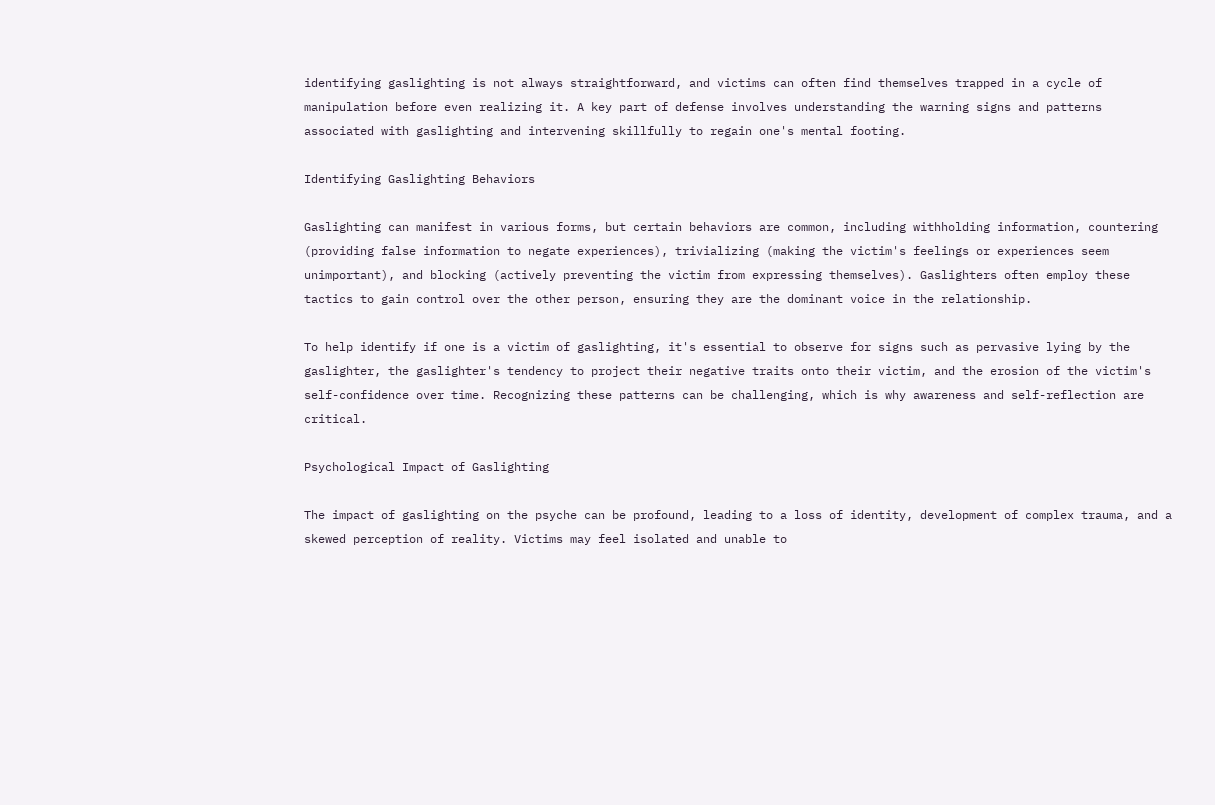identifying gaslighting is not always straightforward, and victims can often find themselves trapped in a cycle of manipulation before even realizing it. A key part of defense involves understanding the warning signs and patterns associated with gaslighting and intervening skillfully to regain one's mental footing.

Identifying Gaslighting Behaviors

Gaslighting can manifest in various forms, but certain behaviors are common, including withholding information, countering (providing false information to negate experiences), trivializing (making the victim's feelings or experiences seem unimportant), and blocking (actively preventing the victim from expressing themselves). Gaslighters often employ these tactics to gain control over the other person, ensuring they are the dominant voice in the relationship.

To help identify if one is a victim of gaslighting, it's essential to observe for signs such as pervasive lying by the gaslighter, the gaslighter's tendency to project their negative traits onto their victim, and the erosion of the victim's self-confidence over time. Recognizing these patterns can be challenging, which is why awareness and self-reflection are critical.

Psychological Impact of Gaslighting

The impact of gaslighting on the psyche can be profound, leading to a loss of identity, development of complex trauma, and a skewed perception of reality. Victims may feel isolated and unable to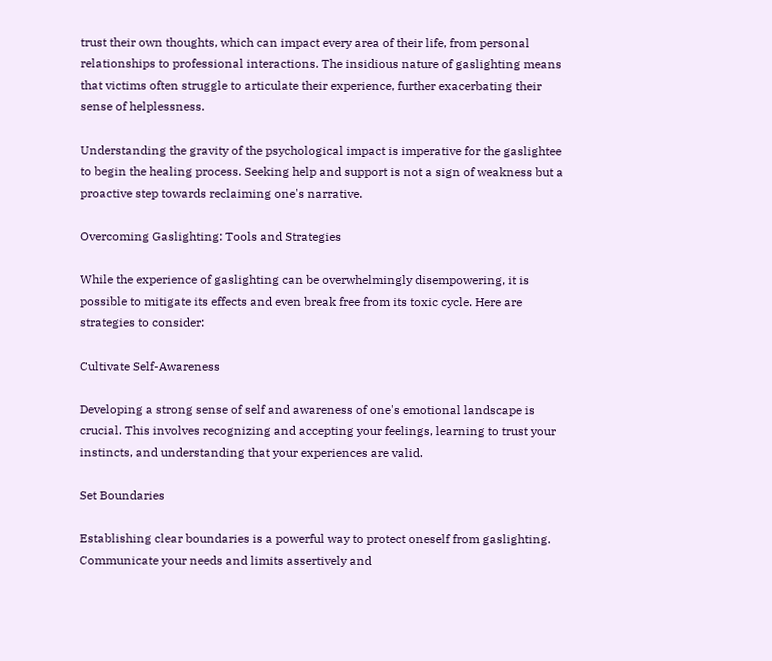trust their own thoughts, which can impact every area of their life, from personal relationships to professional interactions. The insidious nature of gaslighting means that victims often struggle to articulate their experience, further exacerbating their sense of helplessness.

Understanding the gravity of the psychological impact is imperative for the gaslightee to begin the healing process. Seeking help and support is not a sign of weakness but a proactive step towards reclaiming one's narrative.

Overcoming Gaslighting: Tools and Strategies

While the experience of gaslighting can be overwhelmingly disempowering, it is possible to mitigate its effects and even break free from its toxic cycle. Here are strategies to consider:

Cultivate Self-Awareness

Developing a strong sense of self and awareness of one's emotional landscape is crucial. This involves recognizing and accepting your feelings, learning to trust your instincts, and understanding that your experiences are valid.

Set Boundaries

Establishing clear boundaries is a powerful way to protect oneself from gaslighting. Communicate your needs and limits assertively and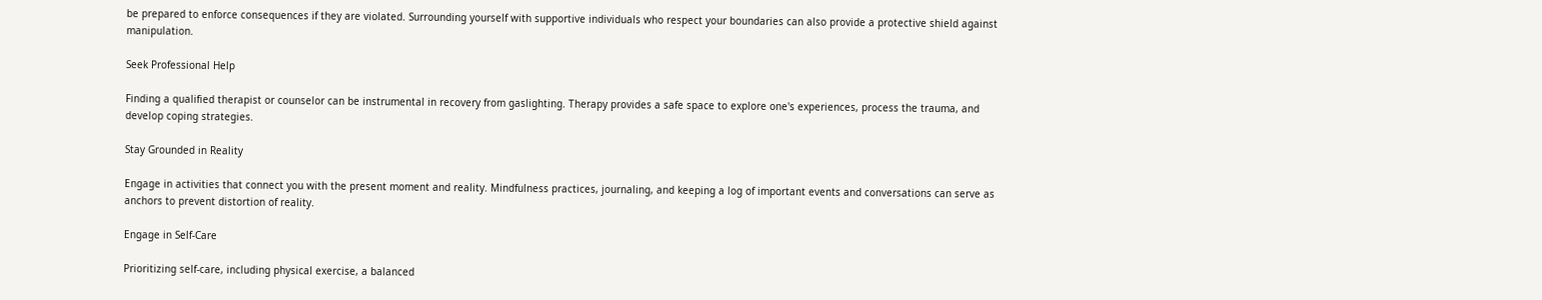be prepared to enforce consequences if they are violated. Surrounding yourself with supportive individuals who respect your boundaries can also provide a protective shield against manipulation.

Seek Professional Help

Finding a qualified therapist or counselor can be instrumental in recovery from gaslighting. Therapy provides a safe space to explore one's experiences, process the trauma, and develop coping strategies.

Stay Grounded in Reality

Engage in activities that connect you with the present moment and reality. Mindfulness practices, journaling, and keeping a log of important events and conversations can serve as anchors to prevent distortion of reality.

Engage in Self-Care

Prioritizing self-care, including physical exercise, a balanced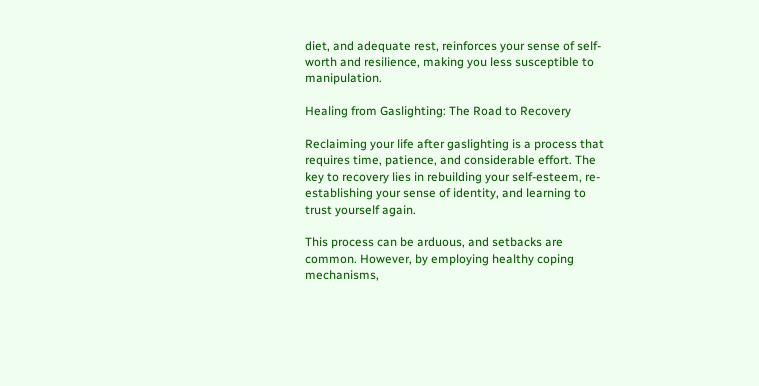diet, and adequate rest, reinforces your sense of self-worth and resilience, making you less susceptible to manipulation.

Healing from Gaslighting: The Road to Recovery

Reclaiming your life after gaslighting is a process that requires time, patience, and considerable effort. The key to recovery lies in rebuilding your self-esteem, re-establishing your sense of identity, and learning to trust yourself again.

This process can be arduous, and setbacks are common. However, by employing healthy coping mechanisms,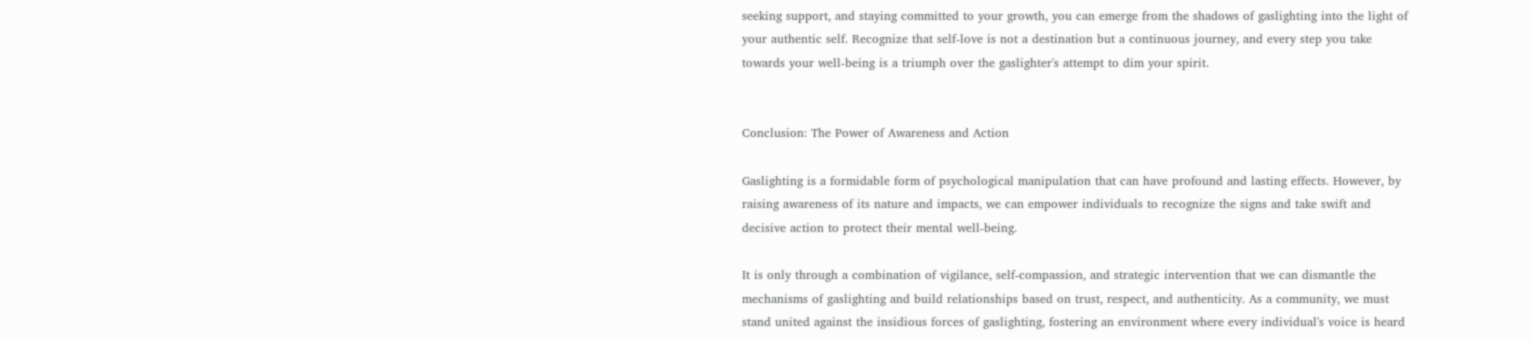seeking support, and staying committed to your growth, you can emerge from the shadows of gaslighting into the light of your authentic self. Recognize that self-love is not a destination but a continuous journey, and every step you take towards your well-being is a triumph over the gaslighter's attempt to dim your spirit.


Conclusion: The Power of Awareness and Action

Gaslighting is a formidable form of psychological manipulation that can have profound and lasting effects. However, by raising awareness of its nature and impacts, we can empower individuals to recognize the signs and take swift and decisive action to protect their mental well-being.

It is only through a combination of vigilance, self-compassion, and strategic intervention that we can dismantle the mechanisms of gaslighting and build relationships based on trust, respect, and authenticity. As a community, we must stand united against the insidious forces of gaslighting, fostering an environment where every individual's voice is heard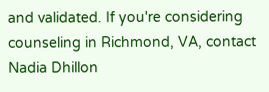and validated. If you're considering counseling in Richmond, VA, contact Nadia Dhillon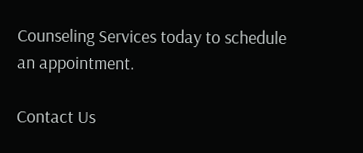Counseling Services today to schedule an appointment.

Contact Us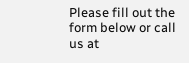Please fill out the form below or call us at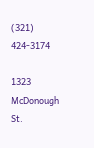(321) 424-3174

1323 McDonough St.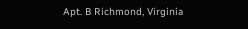Apt. B Richmond, Virginia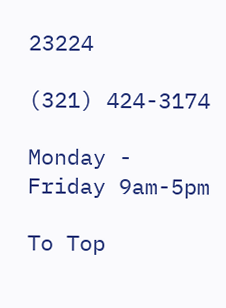23224

(321) 424-3174

Monday - Friday 9am-5pm

To Top